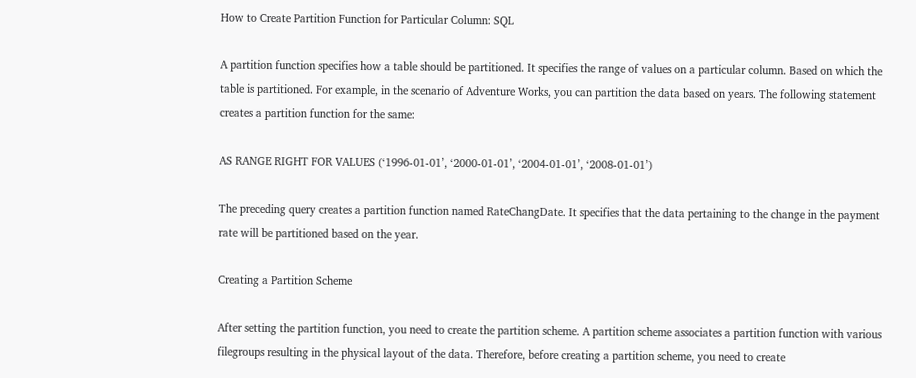How to Create Partition Function for Particular Column: SQL

A partition function specifies how a table should be partitioned. It specifies the range of values on a particular column. Based on which the table is partitioned. For example, in the scenario of Adventure Works, you can partition the data based on years. The following statement creates a partition function for the same:

AS RANGE RIGHT FOR VALUES (‘1996-01-01’, ‘2000-01-01’, ‘2004-01-01’, ‘2008-01-01’)

The preceding query creates a partition function named RateChangDate. It specifies that the data pertaining to the change in the payment rate will be partitioned based on the year.

Creating a Partition Scheme

After setting the partition function, you need to create the partition scheme. A partition scheme associates a partition function with various filegroups resulting in the physical layout of the data. Therefore, before creating a partition scheme, you need to create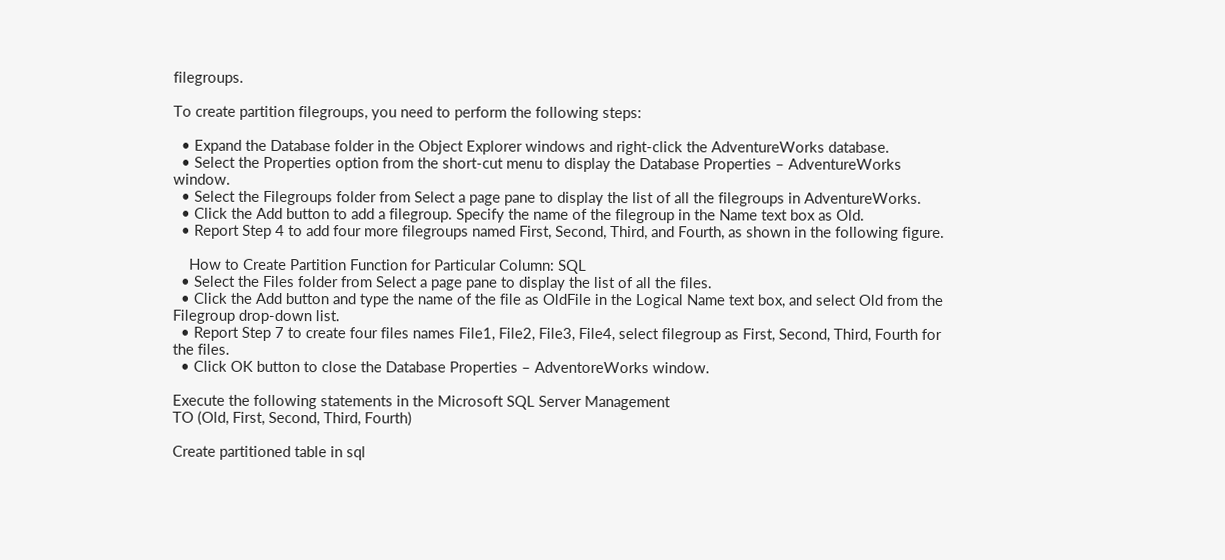filegroups.

To create partition filegroups, you need to perform the following steps:

  • Expand the Database folder in the Object Explorer windows and right-click the AdventureWorks database.
  • Select the Properties option from the short-cut menu to display the Database Properties – AdventureWorks window.
  • Select the Filegroups folder from Select a page pane to display the list of all the filegroups in AdventureWorks.
  • Click the Add button to add a filegroup. Specify the name of the filegroup in the Name text box as Old.
  • Report Step 4 to add four more filegroups named First, Second, Third, and Fourth, as shown in the following figure.

    How to Create Partition Function for Particular Column: SQL
  • Select the Files folder from Select a page pane to display the list of all the files.
  • Click the Add button and type the name of the file as OldFile in the Logical Name text box, and select Old from the Filegroup drop-down list.
  • Report Step 7 to create four files names File1, File2, File3, File4, select filegroup as First, Second, Third, Fourth for the files.
  • Click OK button to close the Database Properties – AdventoreWorks window.

Execute the following statements in the Microsoft SQL Server Management
TO (Old, First, Second, Third, Fourth)

Create partitioned table in sql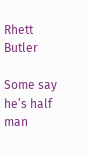Rhett Butler

Some say he’s half man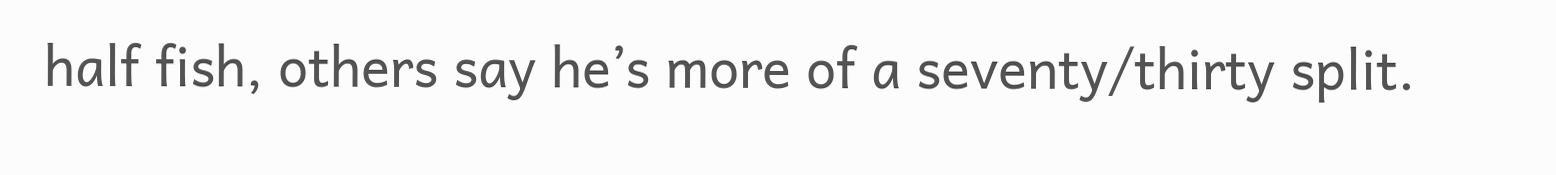half fish, others say he’s more of a seventy/thirty split.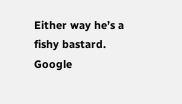Either way he’s a fishy bastard. Google